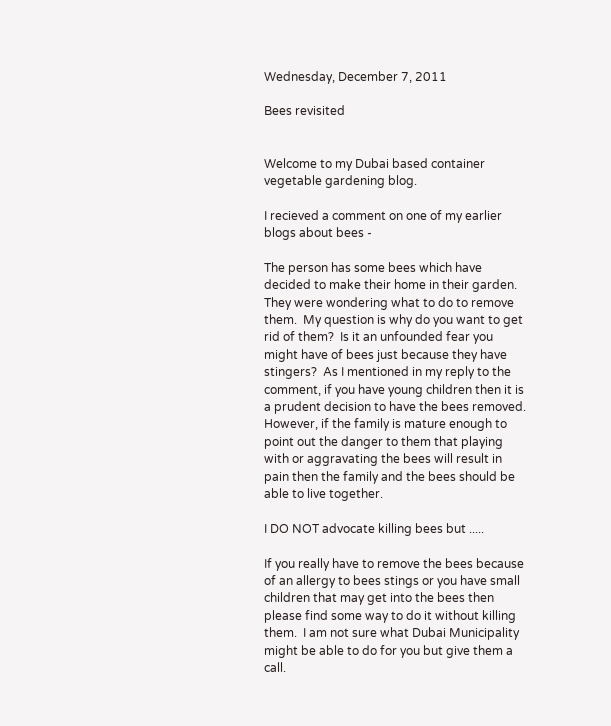Wednesday, December 7, 2011

Bees revisited


Welcome to my Dubai based container vegetable gardening blog.

I recieved a comment on one of my earlier blogs about bees -

The person has some bees which have decided to make their home in their garden.  They were wondering what to do to remove them.  My question is why do you want to get rid of them?  Is it an unfounded fear you might have of bees just because they have stingers?  As I mentioned in my reply to the comment, if you have young children then it is a prudent decision to have the bees removed.  However, if the family is mature enough to point out the danger to them that playing with or aggravating the bees will result in pain then the family and the bees should be able to live together.

I DO NOT advocate killing bees but .....

If you really have to remove the bees because of an allergy to bees stings or you have small children that may get into the bees then please find some way to do it without killing them.  I am not sure what Dubai Municipality might be able to do for you but give them a call.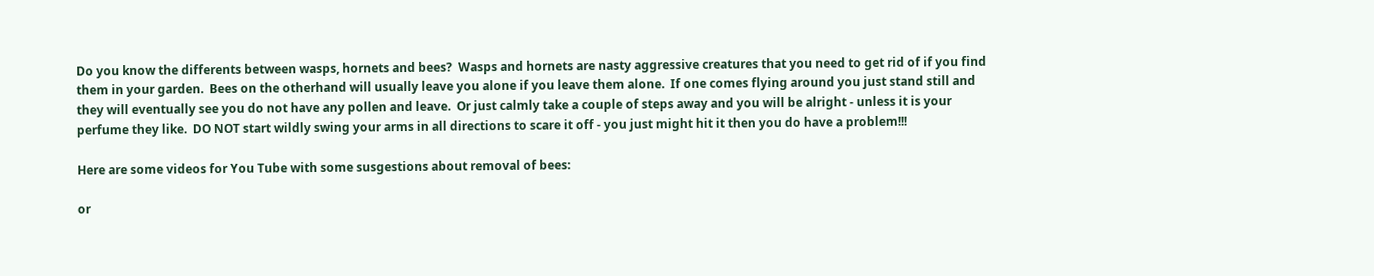Do you know the differents between wasps, hornets and bees?  Wasps and hornets are nasty aggressive creatures that you need to get rid of if you find them in your garden.  Bees on the otherhand will usually leave you alone if you leave them alone.  If one comes flying around you just stand still and they will eventually see you do not have any pollen and leave.  Or just calmly take a couple of steps away and you will be alright - unless it is your perfume they like.  DO NOT start wildly swing your arms in all directions to scare it off - you just might hit it then you do have a problem!!!

Here are some videos for You Tube with some susgestions about removal of bees:

or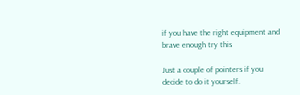if you have the right equipment and brave enough try this

Just a couple of pointers if you decide to do it yourself.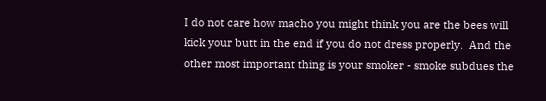I do not care how macho you might think you are the bees will kick your butt in the end if you do not dress properly.  And the other most important thing is your smoker - smoke subdues the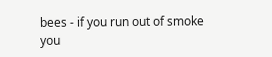bees - if you run out of smoke you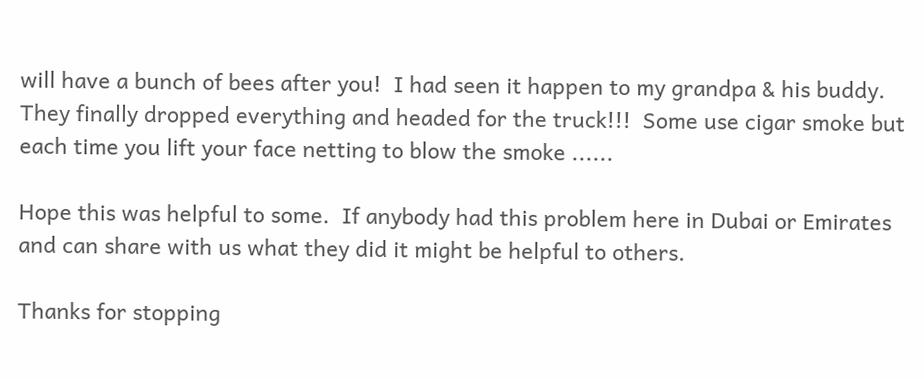will have a bunch of bees after you!  I had seen it happen to my grandpa & his buddy.  They finally dropped everything and headed for the truck!!!  Some use cigar smoke but each time you lift your face netting to blow the smoke ......

Hope this was helpful to some.  If anybody had this problem here in Dubai or Emirates and can share with us what they did it might be helpful to others.

Thanks for stopping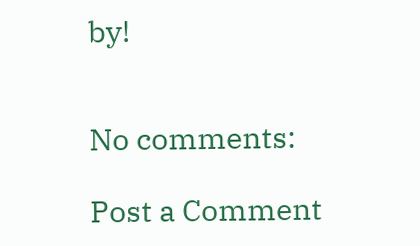by!


No comments:

Post a Comment